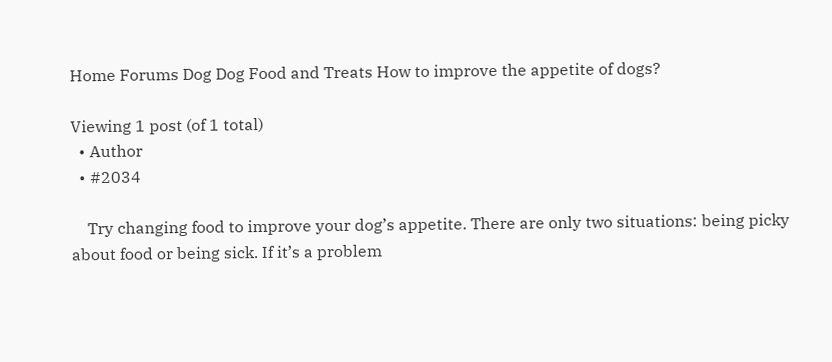Home Forums Dog Dog Food and Treats How to improve the appetite of dogs?

Viewing 1 post (of 1 total)
  • Author
  • #2034

    Try changing food to improve your dog’s appetite. There are only two situations: being picky about food or being sick. If it’s a problem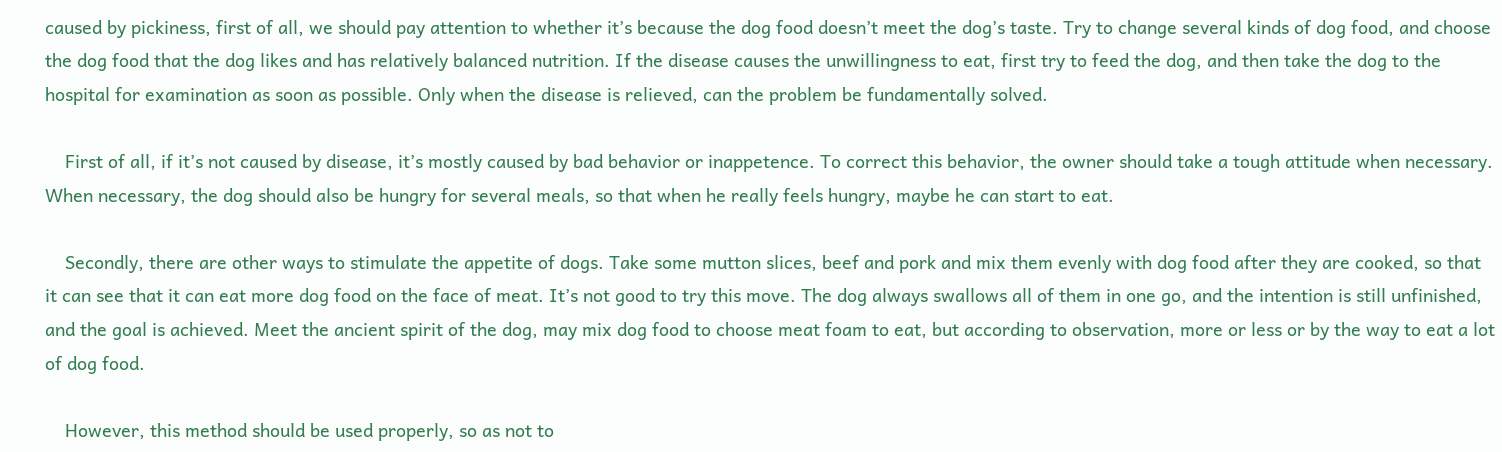caused by pickiness, first of all, we should pay attention to whether it’s because the dog food doesn’t meet the dog’s taste. Try to change several kinds of dog food, and choose the dog food that the dog likes and has relatively balanced nutrition. If the disease causes the unwillingness to eat, first try to feed the dog, and then take the dog to the hospital for examination as soon as possible. Only when the disease is relieved, can the problem be fundamentally solved.

    First of all, if it’s not caused by disease, it’s mostly caused by bad behavior or inappetence. To correct this behavior, the owner should take a tough attitude when necessary. When necessary, the dog should also be hungry for several meals, so that when he really feels hungry, maybe he can start to eat.

    Secondly, there are other ways to stimulate the appetite of dogs. Take some mutton slices, beef and pork and mix them evenly with dog food after they are cooked, so that it can see that it can eat more dog food on the face of meat. It’s not good to try this move. The dog always swallows all of them in one go, and the intention is still unfinished, and the goal is achieved. Meet the ancient spirit of the dog, may mix dog food to choose meat foam to eat, but according to observation, more or less or by the way to eat a lot of dog food.

    However, this method should be used properly, so as not to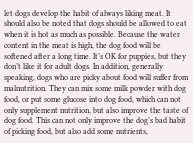let dogs develop the habit of always liking meat. It should also be noted that dogs should be allowed to eat when it is hot as much as possible. Because the water content in the meat is high, the dog food will be softened after a long time. It’s OK for puppies, but they don’t like it for adult dogs. In addition, generally speaking, dogs who are picky about food will suffer from malnutrition. They can mix some milk powder with dog food, or put some glucose into dog food, which can not only supplement nutrition, but also improve the taste of dog food. This can not only improve the dog’s bad habit of picking food, but also add some nutrients,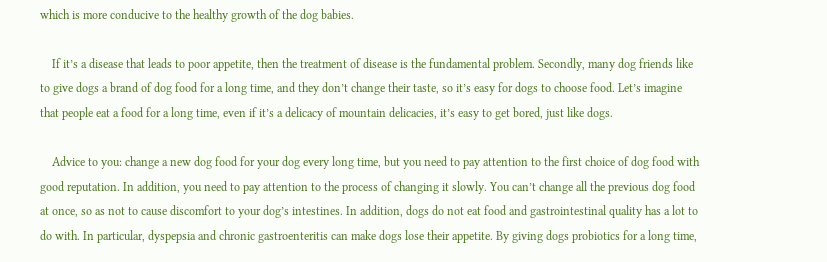which is more conducive to the healthy growth of the dog babies.

    If it’s a disease that leads to poor appetite, then the treatment of disease is the fundamental problem. Secondly, many dog friends like to give dogs a brand of dog food for a long time, and they don’t change their taste, so it’s easy for dogs to choose food. Let’s imagine that people eat a food for a long time, even if it’s a delicacy of mountain delicacies, it’s easy to get bored, just like dogs.

    Advice to you: change a new dog food for your dog every long time, but you need to pay attention to the first choice of dog food with good reputation. In addition, you need to pay attention to the process of changing it slowly. You can’t change all the previous dog food at once, so as not to cause discomfort to your dog’s intestines. In addition, dogs do not eat food and gastrointestinal quality has a lot to do with. In particular, dyspepsia and chronic gastroenteritis can make dogs lose their appetite. By giving dogs probiotics for a long time,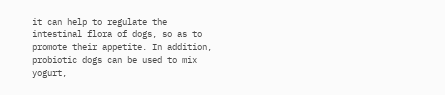it can help to regulate the intestinal flora of dogs, so as to promote their appetite. In addition, probiotic dogs can be used to mix yogurt,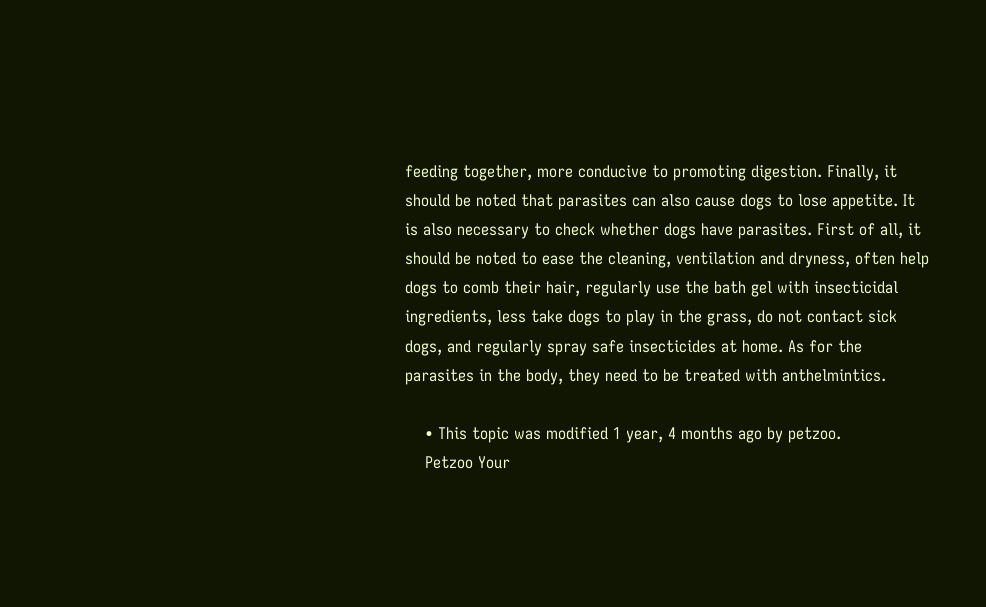feeding together, more conducive to promoting digestion. Finally, it should be noted that parasites can also cause dogs to lose appetite. It is also necessary to check whether dogs have parasites. First of all, it should be noted to ease the cleaning, ventilation and dryness, often help dogs to comb their hair, regularly use the bath gel with insecticidal ingredients, less take dogs to play in the grass, do not contact sick dogs, and regularly spray safe insecticides at home. As for the parasites in the body, they need to be treated with anthelmintics.

    • This topic was modified 1 year, 4 months ago by petzoo.
    Petzoo Your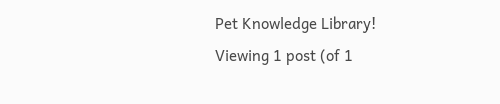Pet Knowledge Library!
Viewing 1 post (of 1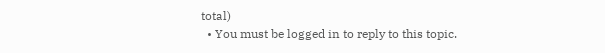total)
  • You must be logged in to reply to this topic.